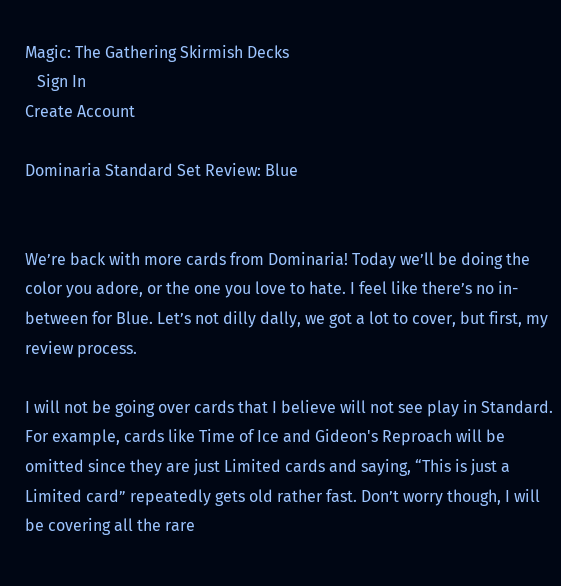Magic: The Gathering Skirmish Decks
   Sign In
Create Account

Dominaria Standard Set Review: Blue


We’re back with more cards from Dominaria! Today we’ll be doing the color you adore, or the one you love to hate. I feel like there’s no in-between for Blue. Let’s not dilly dally, we got a lot to cover, but first, my review process.

I will not be going over cards that I believe will not see play in Standard. For example, cards like Time of Ice and Gideon's Reproach will be omitted since they are just Limited cards and saying, “This is just a Limited card” repeatedly gets old rather fast. Don’t worry though, I will be covering all the rare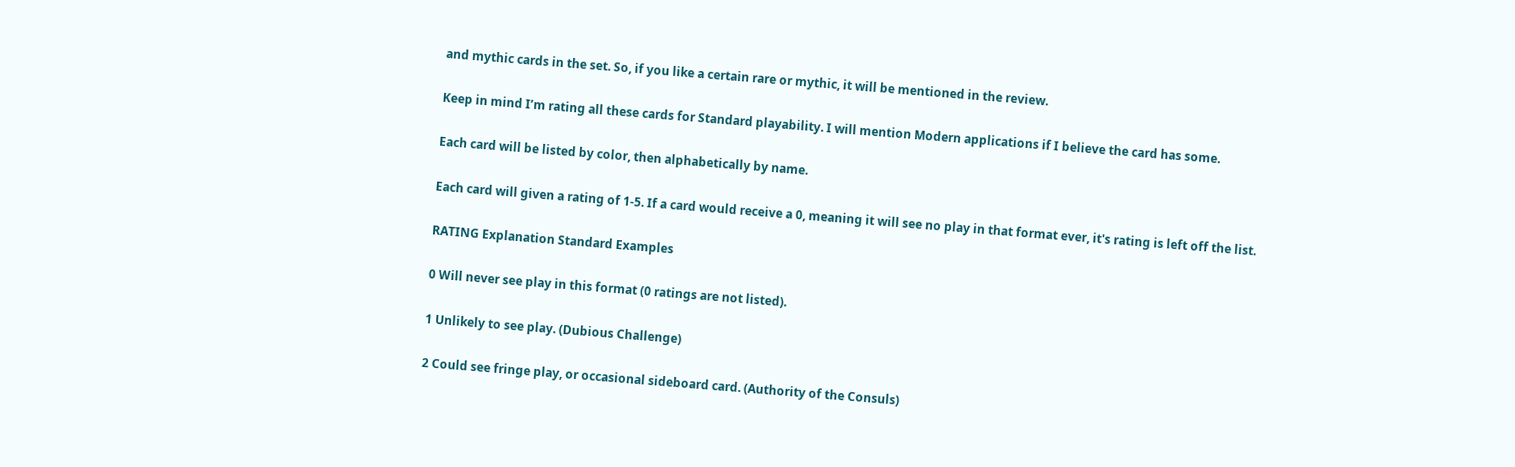and mythic cards in the set. So, if you like a certain rare or mythic, it will be mentioned in the review.

Keep in mind I’m rating all these cards for Standard playability. I will mention Modern applications if I believe the card has some.

Each card will be listed by color, then alphabetically by name.

Each card will given a rating of 1-5. If a card would receive a 0, meaning it will see no play in that format ever, it's rating is left off the list.

RATING Explanation Standard Examples

0 Will never see play in this format (0 ratings are not listed).

1 Unlikely to see play. (Dubious Challenge)

2 Could see fringe play, or occasional sideboard card. (Authority of the Consuls)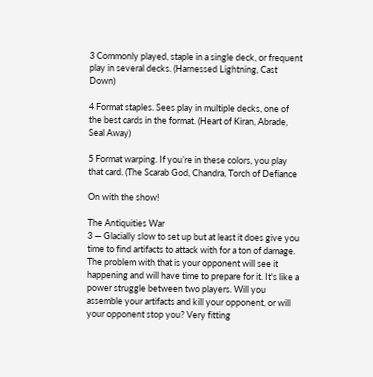3 Commonly played, staple in a single deck, or frequent play in several decks. (Harnessed Lightning, Cast Down)

4 Format staples. Sees play in multiple decks, one of the best cards in the format. (Heart of Kiran, Abrade, Seal Away)

5 Format warping. If you’re in these colors, you play that card. (The Scarab God, Chandra, Torch of Defiance

On with the show!

The Antiquities War
3 — Glacially slow to set up but at least it does give you time to find artifacts to attack with for a ton of damage. The problem with that is your opponent will see it happening and will have time to prepare for it. It's like a power struggle between two players. Will you assemble your artifacts and kill your opponent, or will your opponent stop you? Very fitting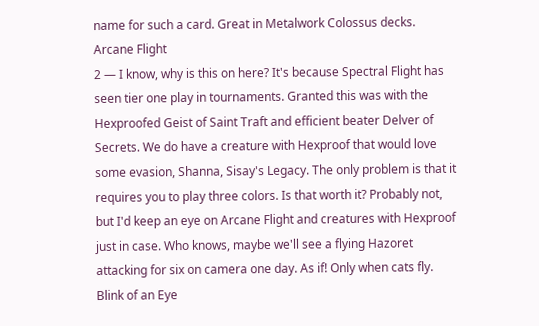name for such a card. Great in Metalwork Colossus decks.
Arcane Flight
2 — I know, why is this on here? It's because Spectral Flight has seen tier one play in tournaments. Granted this was with the Hexproofed Geist of Saint Traft and efficient beater Delver of Secrets. We do have a creature with Hexproof that would love some evasion, Shanna, Sisay's Legacy. The only problem is that it requires you to play three colors. Is that worth it? Probably not, but I'd keep an eye on Arcane Flight and creatures with Hexproof just in case. Who knows, maybe we'll see a flying Hazoret attacking for six on camera one day. As if! Only when cats fly.
Blink of an Eye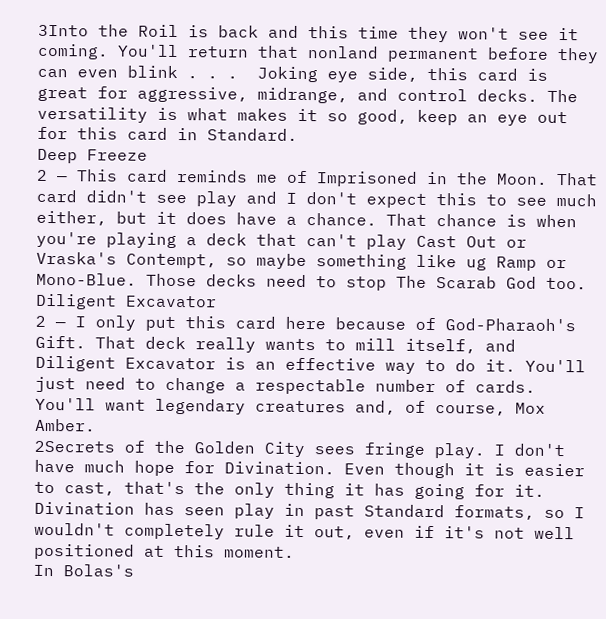3Into the Roil is back and this time they won't see it coming. You'll return that nonland permanent before they can even blink . . .  Joking eye side, this card is great for aggressive, midrange, and control decks. The versatility is what makes it so good, keep an eye out for this card in Standard.
Deep Freeze
2 — This card reminds me of Imprisoned in the Moon. That card didn't see play and I don't expect this to see much either, but it does have a chance. That chance is when you're playing a deck that can't play Cast Out or Vraska's Contempt, so maybe something like ug Ramp or Mono-Blue. Those decks need to stop The Scarab God too.
Diligent Excavator
2 — I only put this card here because of God-Pharaoh's Gift. That deck really wants to mill itself, and Diligent Excavator is an effective way to do it. You'll just need to change a respectable number of cards. You'll want legendary creatures and, of course, Mox Amber.
2Secrets of the Golden City sees fringe play. I don't have much hope for Divination. Even though it is easier to cast, that's the only thing it has going for it. Divination has seen play in past Standard formats, so I wouldn't completely rule it out, even if it's not well positioned at this moment.
In Bolas's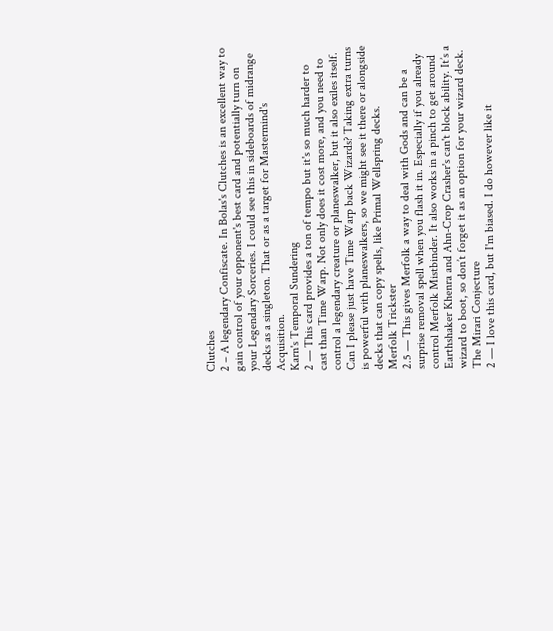Clutches
2 – A legendary Confiscate. In Bolas's Clutches is an excellent way to gain control of your opponent's best card and potentially turn on your Legendary Sorceries. I could see this in sideboards of midrange decks as a singleton. That or as a target for Mastermind's Acquisition.
Karn's Temporal Sundering
2 — This card provides a ton of tempo but it's so much harder to cast than Time Warp. Not only does it cost more, and you need to control a legendary creature or planeswalker, but it also exiles itself. Can I please just have Time Warp back Wizards? Taking extra turns is powerful with planeswalkers, so we might see it there or alongside decks that can copy spells, like Primal Wellspring decks.
Merfolk Trickster
2.5 — This gives Merfolk a way to deal with Gods and can be a surprise removal spell when you flash it in. Especially if you already control Merfolk Mistbinder. It also works in a pinch to get around Earthshaker Khenra and Ahn-Crop Crasher's can't block ability. It’s a wizard to boot, so don’t forget it as an option for your wizard deck.
The Mirari Conjecture
2 — I love this card, but I'm biased. I do however like it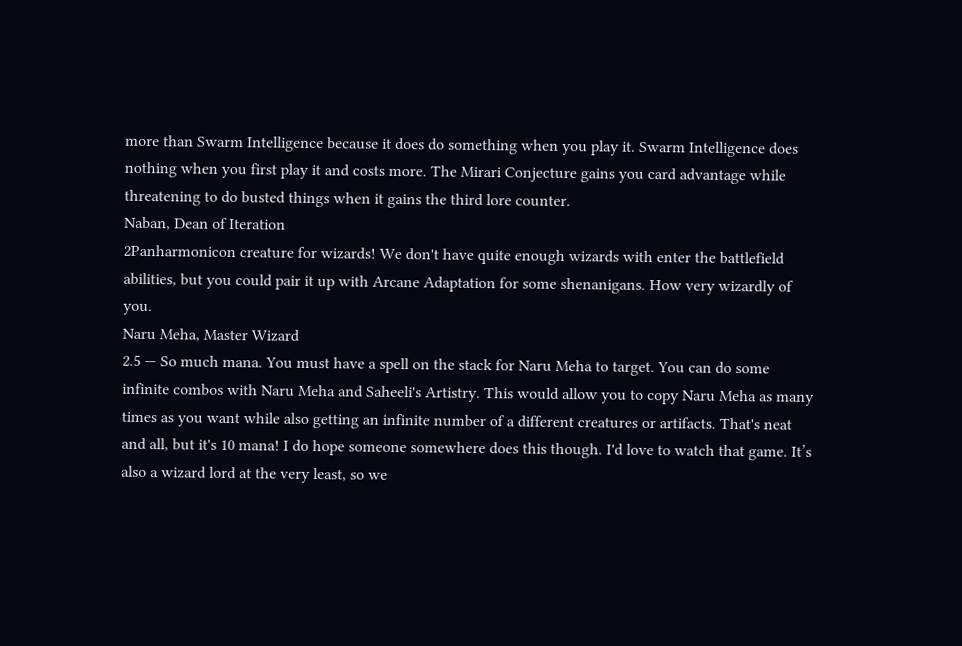more than Swarm Intelligence because it does do something when you play it. Swarm Intelligence does nothing when you first play it and costs more. The Mirari Conjecture gains you card advantage while threatening to do busted things when it gains the third lore counter.
Naban, Dean of Iteration
2Panharmonicon creature for wizards! We don't have quite enough wizards with enter the battlefield abilities, but you could pair it up with Arcane Adaptation for some shenanigans. How very wizardly of you.
Naru Meha, Master Wizard
2.5 — So much mana. You must have a spell on the stack for Naru Meha to target. You can do some infinite combos with Naru Meha and Saheeli's Artistry. This would allow you to copy Naru Meha as many times as you want while also getting an infinite number of a different creatures or artifacts. That's neat and all, but it's 10 mana! I do hope someone somewhere does this though. I'd love to watch that game. It’s also a wizard lord at the very least, so we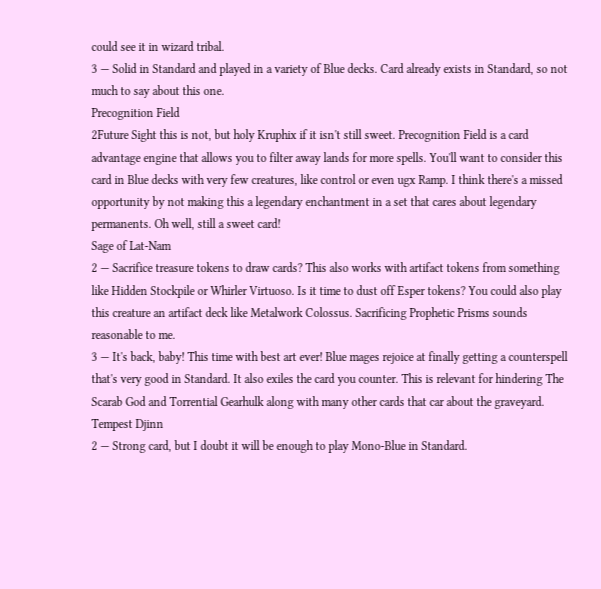could see it in wizard tribal.
3 — Solid in Standard and played in a variety of Blue decks. Card already exists in Standard, so not much to say about this one.
Precognition Field
2Future Sight this is not, but holy Kruphix if it isn't still sweet. Precognition Field is a card advantage engine that allows you to filter away lands for more spells. You'll want to consider this card in Blue decks with very few creatures, like control or even ugx Ramp. I think there's a missed opportunity by not making this a legendary enchantment in a set that cares about legendary permanents. Oh well, still a sweet card!
Sage of Lat-Nam
2 — Sacrifice treasure tokens to draw cards? This also works with artifact tokens from something like Hidden Stockpile or Whirler Virtuoso. Is it time to dust off Esper tokens? You could also play this creature an artifact deck like Metalwork Colossus. Sacrificing Prophetic Prisms sounds reasonable to me.
3 — It's back, baby! This time with best art ever! Blue mages rejoice at finally getting a counterspell that's very good in Standard. It also exiles the card you counter. This is relevant for hindering The Scarab God and Torrential Gearhulk along with many other cards that car about the graveyard.
Tempest Djinn
2 — Strong card, but I doubt it will be enough to play Mono-Blue in Standard.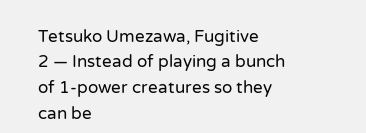Tetsuko Umezawa, Fugitive
2 — Instead of playing a bunch of 1-power creatures so they can be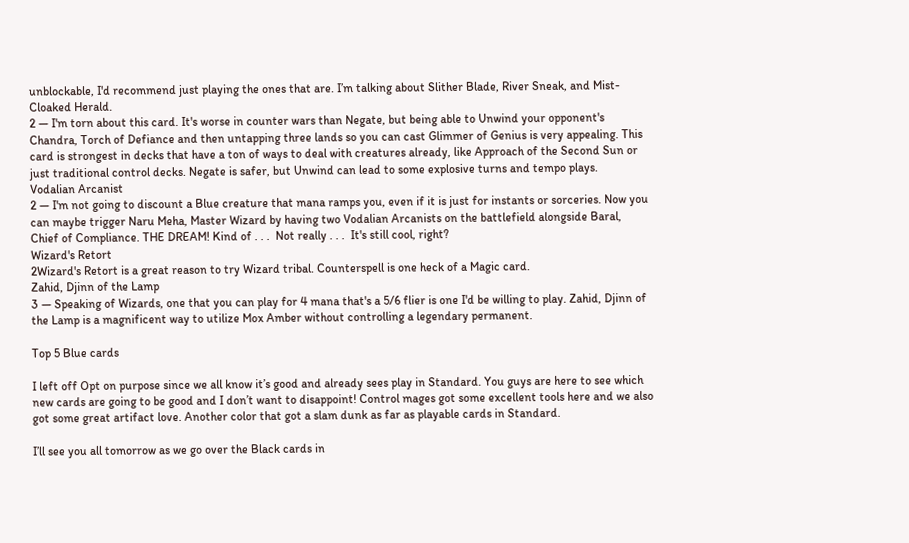unblockable, I'd recommend just playing the ones that are. I’m talking about Slither Blade, River Sneak, and Mist-Cloaked Herald.
2 — I'm torn about this card. It's worse in counter wars than Negate, but being able to Unwind your opponent's Chandra, Torch of Defiance and then untapping three lands so you can cast Glimmer of Genius is very appealing. This card is strongest in decks that have a ton of ways to deal with creatures already, like Approach of the Second Sun or just traditional control decks. Negate is safer, but Unwind can lead to some explosive turns and tempo plays.
Vodalian Arcanist
2 — I'm not going to discount a Blue creature that mana ramps you, even if it is just for instants or sorceries. Now you can maybe trigger Naru Meha, Master Wizard by having two Vodalian Arcanists on the battlefield alongside Baral, Chief of Compliance. THE DREAM! Kind of . . .  Not really . . .  It's still cool, right?
Wizard's Retort
2Wizard's Retort is a great reason to try Wizard tribal. Counterspell is one heck of a Magic card.
Zahid, Djinn of the Lamp
3 — Speaking of Wizards, one that you can play for 4 mana that's a 5/6 flier is one I'd be willing to play. Zahid, Djinn of the Lamp is a magnificent way to utilize Mox Amber without controlling a legendary permanent.

Top 5 Blue cards

I left off Opt on purpose since we all know it’s good and already sees play in Standard. You guys are here to see which new cards are going to be good and I don’t want to disappoint! Control mages got some excellent tools here and we also got some great artifact love. Another color that got a slam dunk as far as playable cards in Standard.

I’ll see you all tomorrow as we go over the Black cards in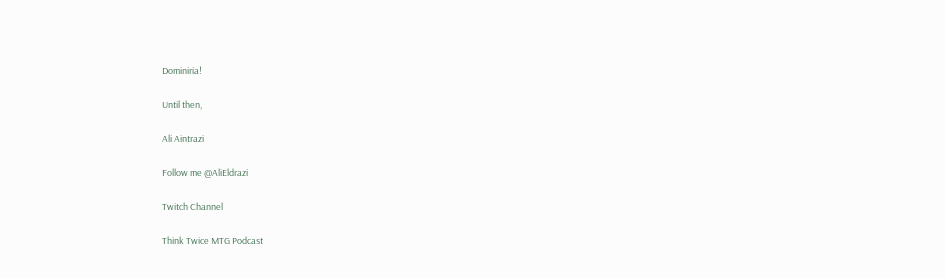Dominiria!

Until then,

Ali Aintrazi

Follow me @AliEldrazi

Twitch Channel

Think Twice MTG Podcast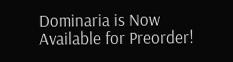Dominaria is Now Available for Preorder!